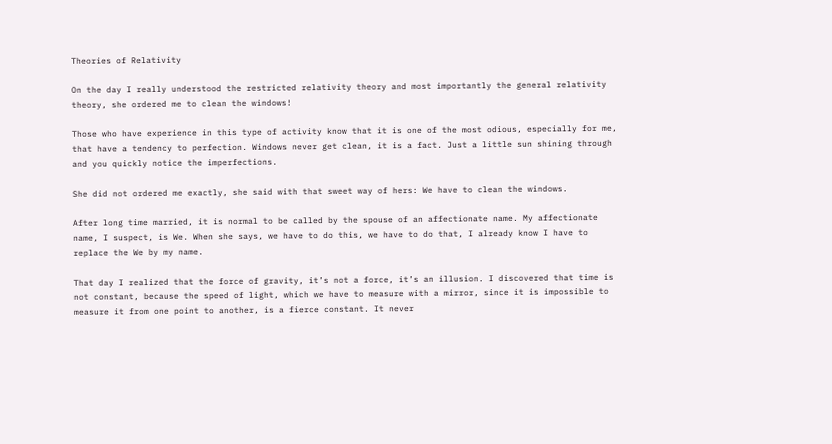Theories of Relativity

On the day I really understood the restricted relativity theory and most importantly the general relativity theory, she ordered me to clean the windows!

Those who have experience in this type of activity know that it is one of the most odious, especially for me, that have a tendency to perfection. Windows never get clean, it is a fact. Just a little sun shining through and you quickly notice the imperfections.

She did not ordered me exactly, she said with that sweet way of hers: We have to clean the windows.

After long time married, it is normal to be called by the spouse of an affectionate name. My affectionate name, I suspect, is We. When she says, we have to do this, we have to do that, I already know I have to replace the We by my name.

That day I realized that the force of gravity, it’s not a force, it’s an illusion. I discovered that time is not constant, because the speed of light, which we have to measure with a mirror, since it is impossible to measure it from one point to another, is a fierce constant. It never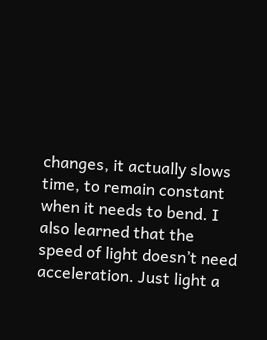changes, it actually slows time, to remain constant when it needs to bend. I also learned that the speed of light doesn’t need acceleration. Just light a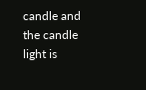candle and the candle light is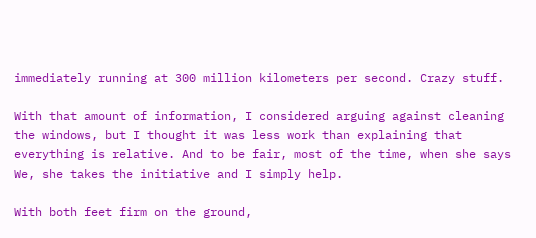immediately running at 300 million kilometers per second. Crazy stuff.

With that amount of information, I considered arguing against cleaning the windows, but I thought it was less work than explaining that everything is relative. And to be fair, most of the time, when she says We, she takes the initiative and I simply help.

With both feet firm on the ground,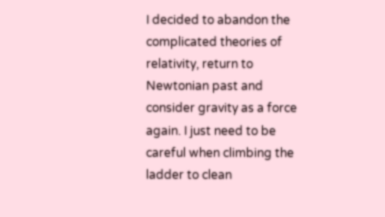I decided to abandon the complicated theories of relativity, return to Newtonian past and consider gravity as a force again. I just need to be careful when climbing the ladder to clean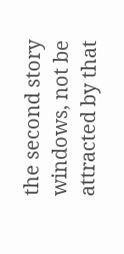the second story windows, not be attracted by that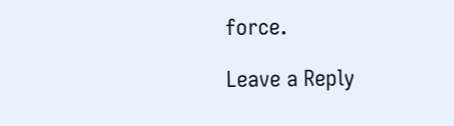force.

Leave a Reply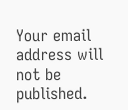Your email address will not be published.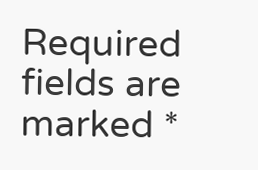Required fields are marked *